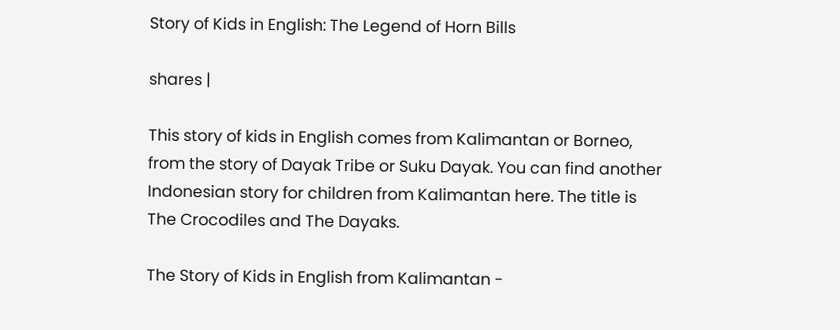Story of Kids in English: The Legend of Horn Bills

shares |

This story of kids in English comes from Kalimantan or Borneo, from the story of Dayak Tribe or Suku Dayak. You can find another Indonesian story for children from Kalimantan here. The title is The Crocodiles and The Dayaks.

The Story of Kids in English from Kalimantan -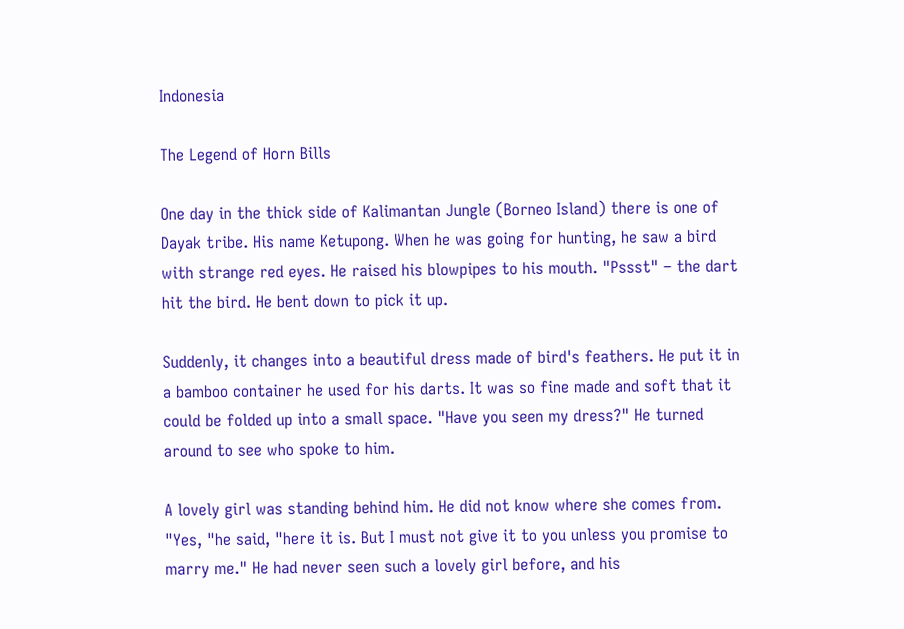Indonesia

The Legend of Horn Bills

One day in the thick side of Kalimantan Jungle (Borneo Island) there is one of Dayak tribe. His name Ketupong. When he was going for hunting, he saw a bird with strange red eyes. He raised his blowpipes to his mouth. "Pssst" – the dart hit the bird. He bent down to pick it up.

Suddenly, it changes into a beautiful dress made of bird's feathers. He put it in a bamboo container he used for his darts. It was so fine made and soft that it could be folded up into a small space. "Have you seen my dress?" He turned around to see who spoke to him.

A lovely girl was standing behind him. He did not know where she comes from. "Yes, "he said, "here it is. But I must not give it to you unless you promise to marry me." He had never seen such a lovely girl before, and his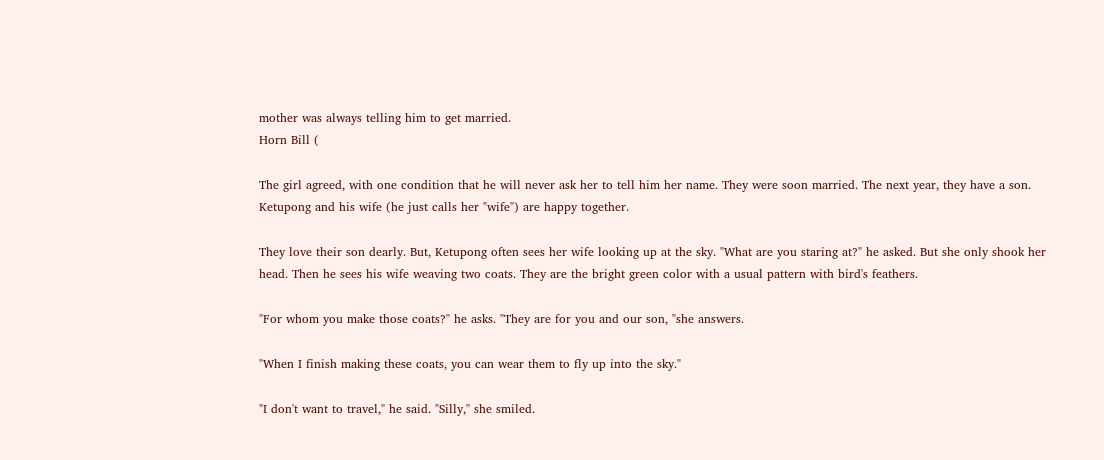mother was always telling him to get married.
Horn Bill (

The girl agreed, with one condition that he will never ask her to tell him her name. They were soon married. The next year, they have a son. Ketupong and his wife (he just calls her "wife") are happy together.

They love their son dearly. But, Ketupong often sees her wife looking up at the sky. "What are you staring at?" he asked. But she only shook her head. Then he sees his wife weaving two coats. They are the bright green color with a usual pattern with bird's feathers.

"For whom you make those coats?" he asks. "They are for you and our son, "she answers.

"When I finish making these coats, you can wear them to fly up into the sky."

"I don't want to travel," he said. "Silly," she smiled.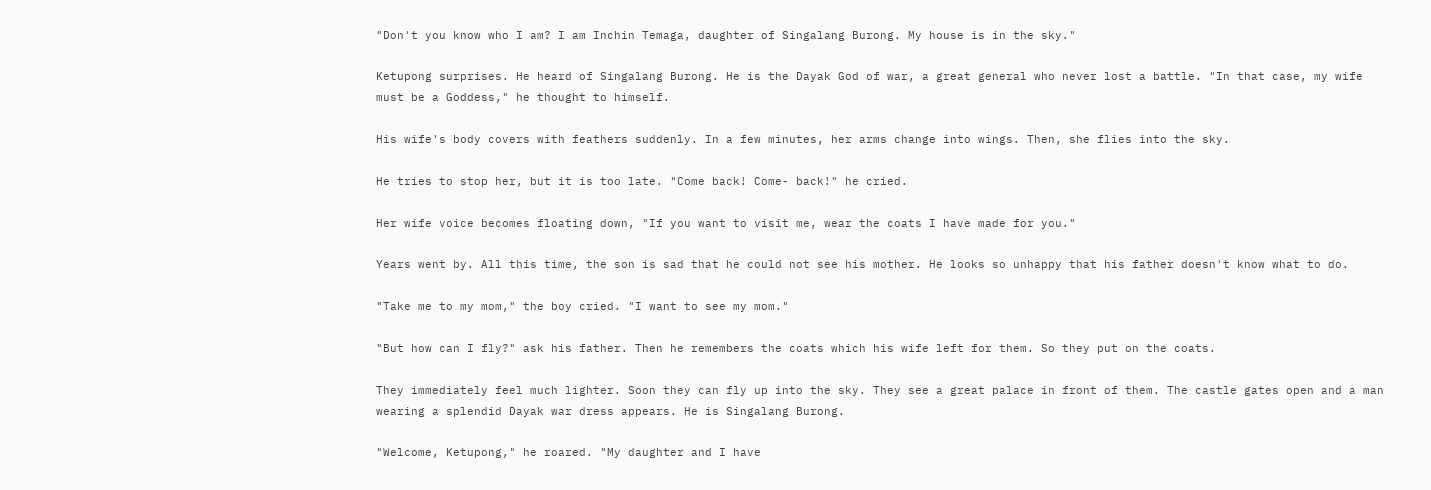"Don't you know who I am? I am Inchin Temaga, daughter of Singalang Burong. My house is in the sky."

Ketupong surprises. He heard of Singalang Burong. He is the Dayak God of war, a great general who never lost a battle. "In that case, my wife must be a Goddess," he thought to himself.

His wife's body covers with feathers suddenly. In a few minutes, her arms change into wings. Then, she flies into the sky.

He tries to stop her, but it is too late. "Come back! Come- back!" he cried.

Her wife voice becomes floating down, "If you want to visit me, wear the coats I have made for you."

Years went by. All this time, the son is sad that he could not see his mother. He looks so unhappy that his father doesn't know what to do.

"Take me to my mom," the boy cried. "I want to see my mom."

"But how can I fly?" ask his father. Then he remembers the coats which his wife left for them. So they put on the coats.

They immediately feel much lighter. Soon they can fly up into the sky. They see a great palace in front of them. The castle gates open and a man wearing a splendid Dayak war dress appears. He is Singalang Burong.

"Welcome, Ketupong," he roared. "My daughter and I have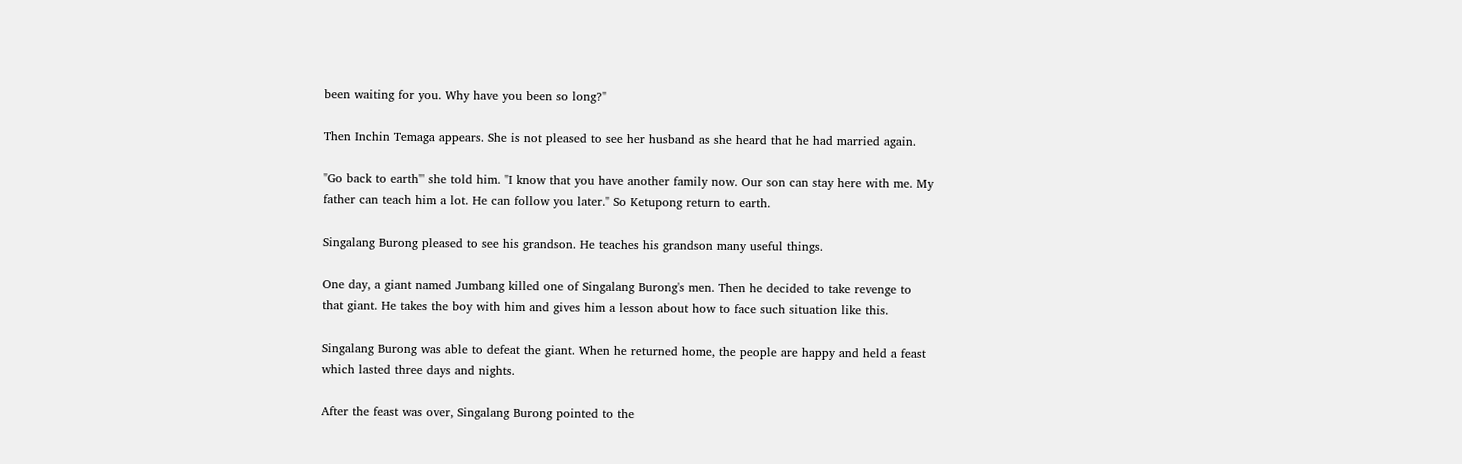been waiting for you. Why have you been so long?"

Then Inchin Temaga appears. She is not pleased to see her husband as she heard that he had married again.

"Go back to earth"' she told him. "I know that you have another family now. Our son can stay here with me. My father can teach him a lot. He can follow you later." So Ketupong return to earth.

Singalang Burong pleased to see his grandson. He teaches his grandson many useful things.

One day, a giant named Jumbang killed one of Singalang Burong's men. Then he decided to take revenge to that giant. He takes the boy with him and gives him a lesson about how to face such situation like this.

Singalang Burong was able to defeat the giant. When he returned home, the people are happy and held a feast which lasted three days and nights.

After the feast was over, Singalang Burong pointed to the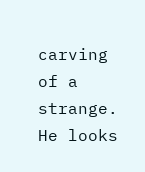carving of a strange. He looks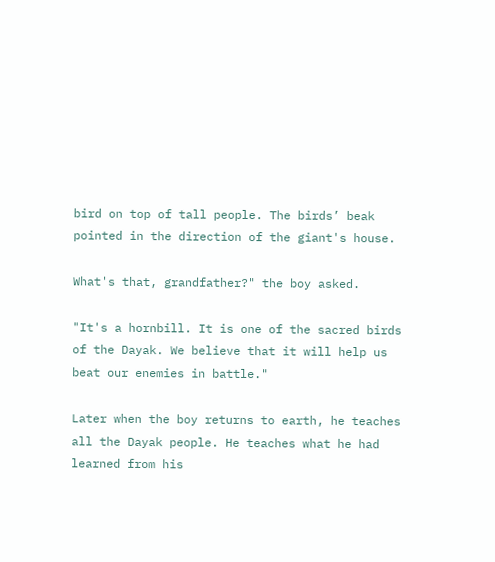bird on top of tall people. The birds’ beak pointed in the direction of the giant's house.

What's that, grandfather?" the boy asked.

"It's a hornbill. It is one of the sacred birds of the Dayak. We believe that it will help us beat our enemies in battle."

Later when the boy returns to earth, he teaches all the Dayak people. He teaches what he had learned from his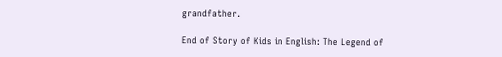grandfather.

End of Story of Kids in English: The Legend of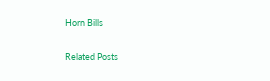Horn Bills

Related Posts